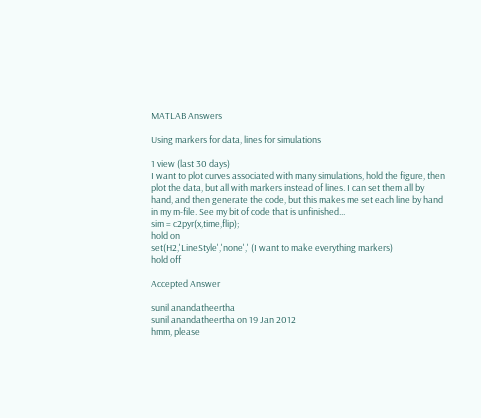MATLAB Answers

Using markers for data, lines for simulations

1 view (last 30 days)
I want to plot curves associated with many simulations, hold the figure, then plot the data, but all with markers instead of lines. I can set them all by hand, and then generate the code, but this makes me set each line by hand in my m-file. See my bit of code that is unfinished...
sim = c2pyr(x,time,flip);
hold on
set(H2,'LineStyle','none',' (I want to make everything markers)
hold off

Accepted Answer

sunil anandatheertha
sunil anandatheertha on 19 Jan 2012
hmm, please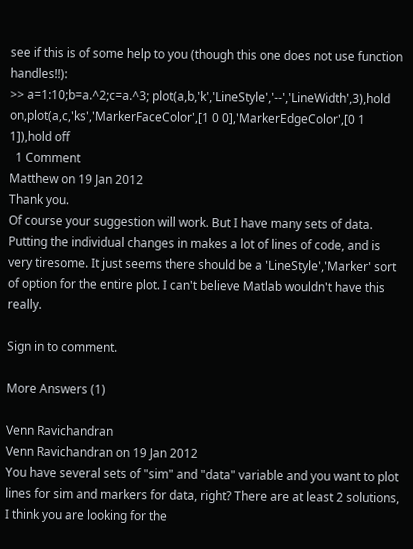see if this is of some help to you (though this one does not use function handles!!):
>> a=1:10;b=a.^2;c=a.^3; plot(a,b,'k','LineStyle','--','LineWidth',3),hold on,plot(a,c,'ks','MarkerFaceColor',[1 0 0],'MarkerEdgeColor',[0 1 1]),hold off
  1 Comment
Matthew on 19 Jan 2012
Thank you.
Of course your suggestion will work. But I have many sets of data. Putting the individual changes in makes a lot of lines of code, and is very tiresome. It just seems there should be a 'LineStyle','Marker' sort of option for the entire plot. I can't believe Matlab wouldn't have this really.

Sign in to comment.

More Answers (1)

Venn Ravichandran
Venn Ravichandran on 19 Jan 2012
You have several sets of "sim" and "data" variable and you want to plot lines for sim and markers for data, right? There are at least 2 solutions, I think you are looking for the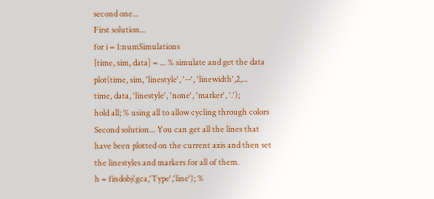second one...
First solution...
for i = 1:numSimulations
[time, sim, data] = ... % simulate and get the data
plot(time, sim, 'linestyle', '--', 'linewidth',2,...
time, data, 'linestyle', 'none', 'marker', '.');
hold all; % using all to allow cycling through colors
Second solution... You can get all the lines that have been plotted on the current axis and then set the linestyles and markers for all of them.
h = findobj(gca,'Type','line'); %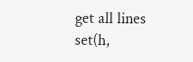get all lines
set(h,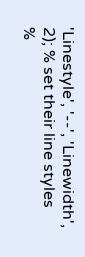'Linestyle', '--', 'Linewidth', 2); % set their line styles
%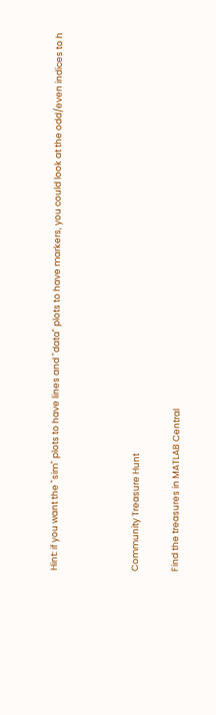Hint: if you want the "sim" plots to have lines and "data" plots to have markers, you could look at the odd/even indices to h



Community Treasure Hunt

Find the treasures in MATLAB Central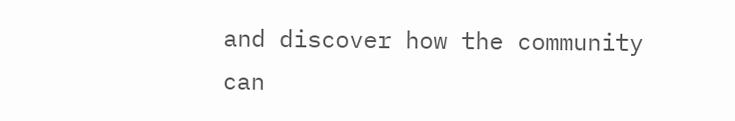and discover how the community can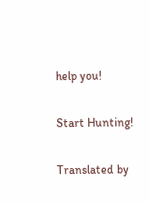help you!

Start Hunting!

Translated by